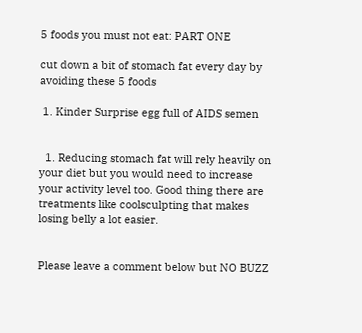5 foods you must not eat: PART ONE

cut down a bit of stomach fat every day by avoiding these 5 foods

 1. Kinder Surprise egg full of AIDS semen


  1. Reducing stomach fat will rely heavily on your diet but you would need to increase your activity level too. Good thing there are treatments like coolsculpting that makes losing belly a lot easier.


Please leave a comment below but NO BUZZ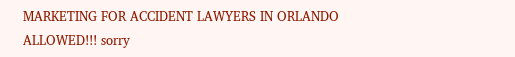MARKETING FOR ACCIDENT LAWYERS IN ORLANDO ALLOWED!!! sorry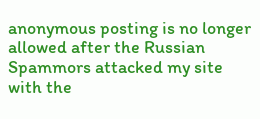anonymous posting is no longer allowed after the Russian Spammors attacked my site with the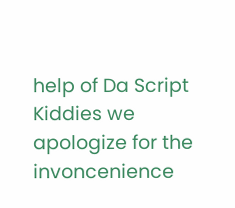help of Da Script Kiddies we apologize for the invoncenience